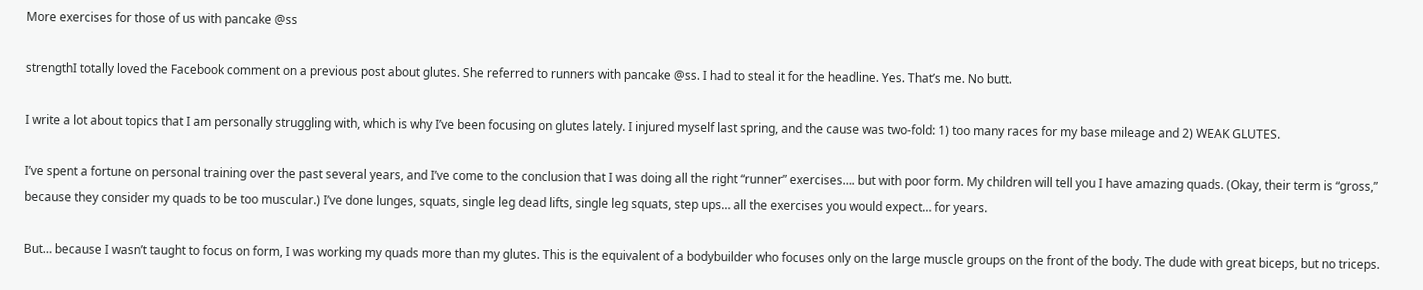More exercises for those of us with pancake @ss

strengthI totally loved the Facebook comment on a previous post about glutes. She referred to runners with pancake @ss. I had to steal it for the headline. Yes. That’s me. No butt.

I write a lot about topics that I am personally struggling with, which is why I’ve been focusing on glutes lately. I injured myself last spring, and the cause was two-fold: 1) too many races for my base mileage and 2) WEAK GLUTES.

I’ve spent a fortune on personal training over the past several years, and I’ve come to the conclusion that I was doing all the right “runner” exercises…. but with poor form. My children will tell you I have amazing quads. (Okay, their term is “gross,” because they consider my quads to be too muscular.) I’ve done lunges, squats, single leg dead lifts, single leg squats, step ups… all the exercises you would expect… for years.

But… because I wasn’t taught to focus on form, I was working my quads more than my glutes. This is the equivalent of a bodybuilder who focuses only on the large muscle groups on the front of the body. The dude with great biceps, but no triceps.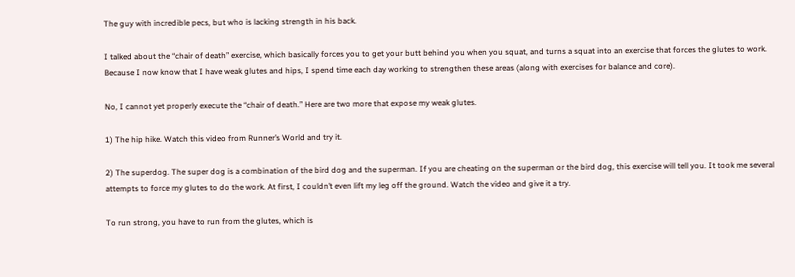The guy with incredible pecs, but who is lacking strength in his back.

I talked about the “chair of death” exercise, which basically forces you to get your butt behind you when you squat, and turns a squat into an exercise that forces the glutes to work.  Because I now know that I have weak glutes and hips, I spend time each day working to strengthen these areas (along with exercises for balance and core).

No, I cannot yet properly execute the “chair of death.” Here are two more that expose my weak glutes.

1) The hip hike. Watch this video from Runner’s World and try it.

2) The superdog. The super dog is a combination of the bird dog and the superman. If you are cheating on the superman or the bird dog, this exercise will tell you. It took me several attempts to force my glutes to do the work. At first, I couldn’t even lift my leg off the ground. Watch the video and give it a try.

To run strong, you have to run from the glutes, which is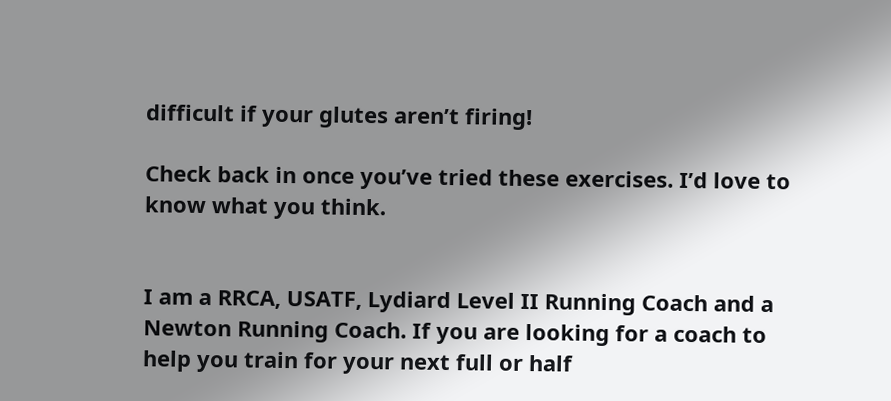difficult if your glutes aren’t firing!

Check back in once you’ve tried these exercises. I’d love to know what you think.


I am a RRCA, USATF, Lydiard Level II Running Coach and a Newton Running Coach. If you are looking for a coach to help you train for your next full or half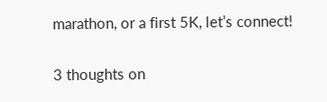marathon, or a first 5K, let’s connect!


3 thoughts on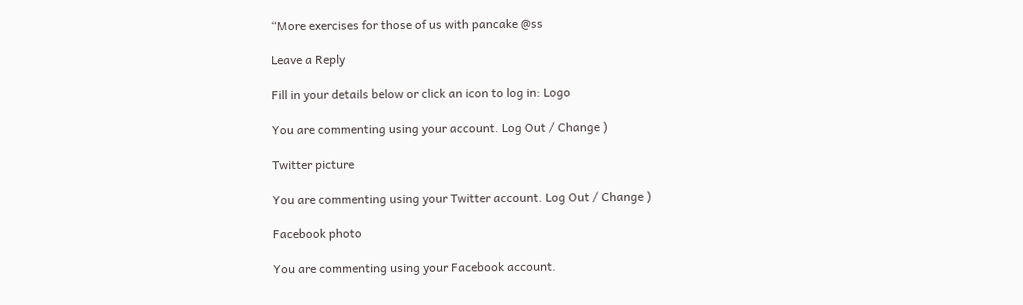“More exercises for those of us with pancake @ss

Leave a Reply

Fill in your details below or click an icon to log in: Logo

You are commenting using your account. Log Out / Change )

Twitter picture

You are commenting using your Twitter account. Log Out / Change )

Facebook photo

You are commenting using your Facebook account.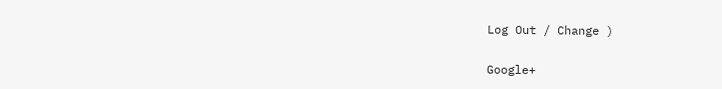Log Out / Change )

Google+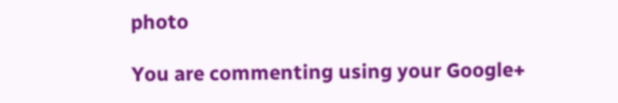photo

You are commenting using your Google+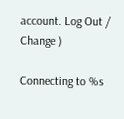account. Log Out / Change )

Connecting to %s